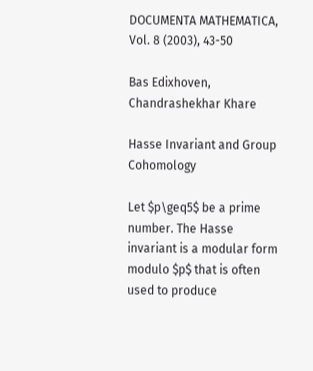DOCUMENTA MATHEMATICA, Vol. 8 (2003), 43-50

Bas Edixhoven, Chandrashekhar Khare

Hasse Invariant and Group Cohomology

Let $p\geq5$ be a prime number. The Hasse invariant is a modular form modulo $p$ that is often used to produce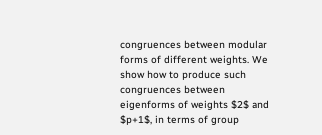congruences between modular forms of different weights. We show how to produce such congruences between eigenforms of weights $2$ and $p+1$, in terms of group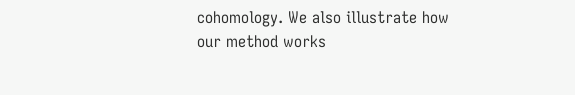cohomology. We also illustrate how our method works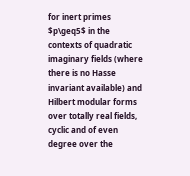for inert primes $p\geq5$ in the contexts of quadratic imaginary fields (where there is no Hasse invariant available) and Hilbert modular forms over totally real fields, cyclic and of even degree over the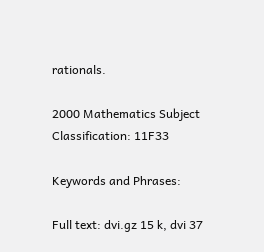rationals.

2000 Mathematics Subject Classification: 11F33

Keywords and Phrases:

Full text: dvi.gz 15 k, dvi 37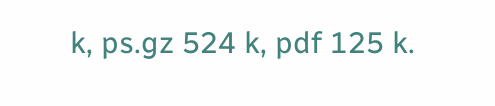k, ps.gz 524 k, pdf 125 k.